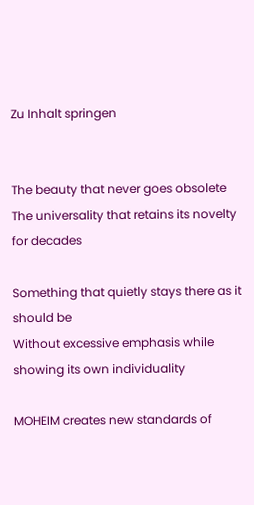Zu Inhalt springen


The beauty that never goes obsolete
The universality that retains its novelty for decades

Something that quietly stays there as it should be
Without excessive emphasis while showing its own individuality

MOHEIM creates new standards of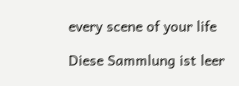every scene of your life

Diese Sammlung ist leer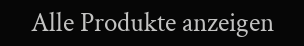Alle Produkte anzeigen